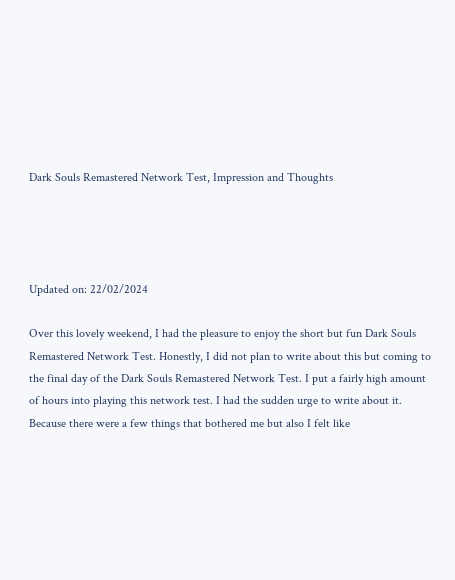Dark Souls Remastered Network Test, Impression and Thoughts




Updated on: 22/02/2024

Over this lovely weekend, I had the pleasure to enjoy the short but fun Dark Souls Remastered Network Test. Honestly, I did not plan to write about this but coming to the final day of the Dark Souls Remastered Network Test. I put a fairly high amount of hours into playing this network test. I had the sudden urge to write about it. Because there were a few things that bothered me but also I felt like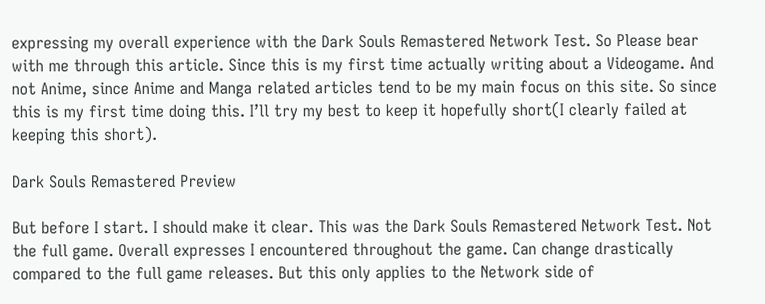expressing my overall experience with the Dark Souls Remastered Network Test. So Please bear with me through this article. Since this is my first time actually writing about a Videogame. And not Anime, since Anime and Manga related articles tend to be my main focus on this site. So since this is my first time doing this. I’ll try my best to keep it hopefully short(I clearly failed at keeping this short).

Dark Souls Remastered Preview

But before I start. I should make it clear. This was the Dark Souls Remastered Network Test. Not the full game. Overall expresses I encountered throughout the game. Can change drastically compared to the full game releases. But this only applies to the Network side of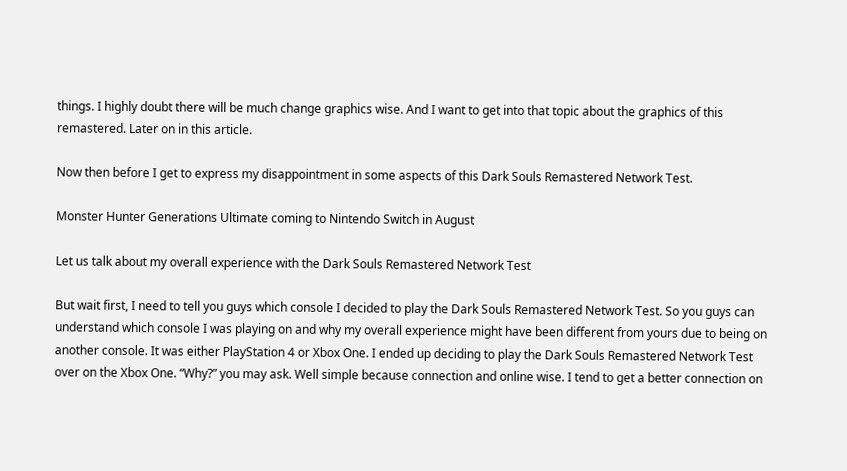things. I highly doubt there will be much change graphics wise. And I want to get into that topic about the graphics of this remastered. Later on in this article.

Now then before I get to express my disappointment in some aspects of this Dark Souls Remastered Network Test.

Monster Hunter Generations Ultimate coming to Nintendo Switch in August

Let us talk about my overall experience with the Dark Souls Remastered Network Test

But wait first, I need to tell you guys which console I decided to play the Dark Souls Remastered Network Test. So you guys can understand which console I was playing on and why my overall experience might have been different from yours due to being on another console. It was either PlayStation 4 or Xbox One. I ended up deciding to play the Dark Souls Remastered Network Test over on the Xbox One. “Why?” you may ask. Well simple because connection and online wise. I tend to get a better connection on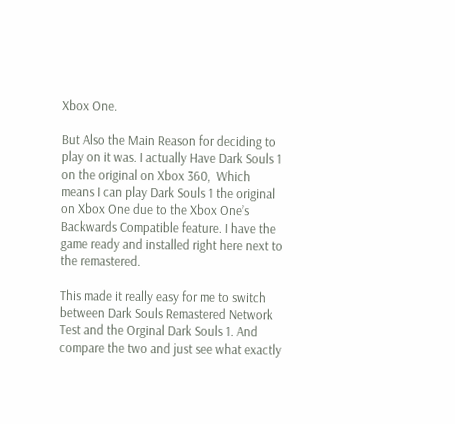Xbox One.

But Also the Main Reason for deciding to play on it was. I actually Have Dark Souls 1 on the original on Xbox 360,  Which means I can play Dark Souls 1 the original on Xbox One due to the Xbox One’s Backwards Compatible feature. I have the game ready and installed right here next to the remastered.

This made it really easy for me to switch between Dark Souls Remastered Network Test and the Orginal Dark Souls 1. And compare the two and just see what exactly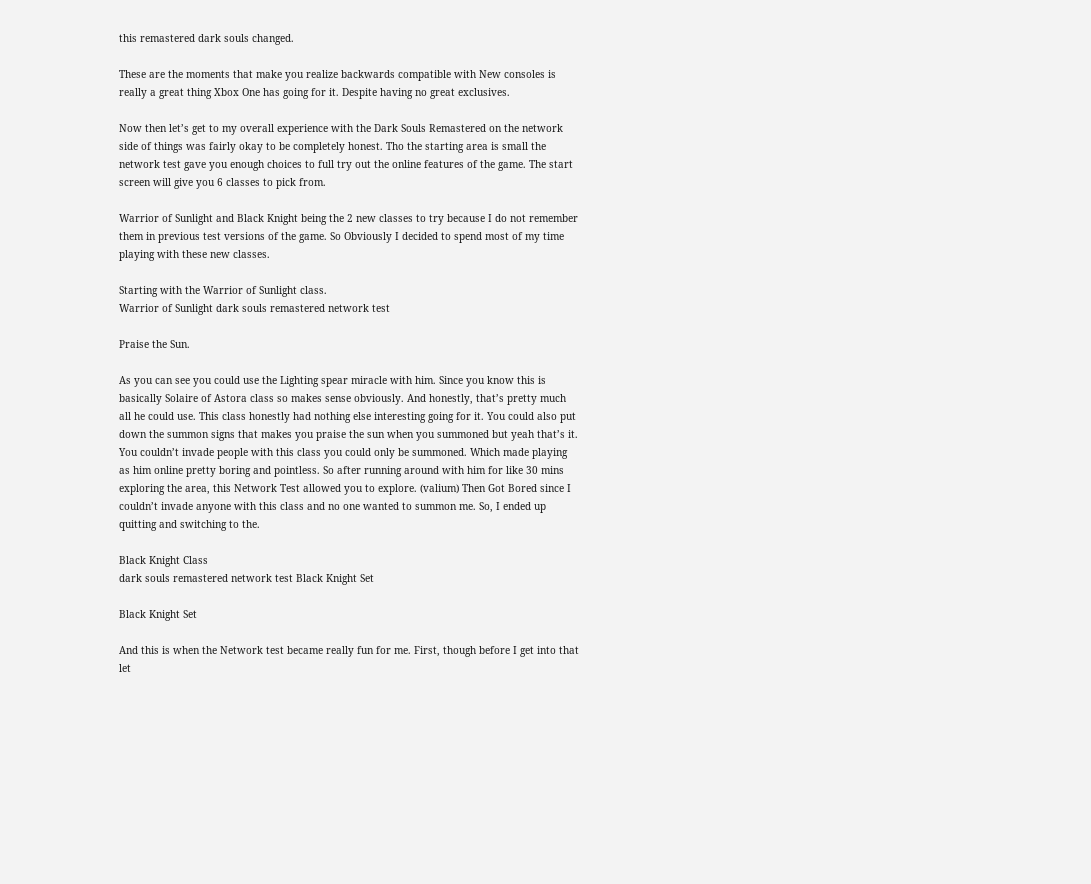this remastered dark souls changed.

These are the moments that make you realize backwards compatible with New consoles is really a great thing Xbox One has going for it. Despite having no great exclusives.

Now then let’s get to my overall experience with the Dark Souls Remastered on the network side of things was fairly okay to be completely honest. Tho the starting area is small the network test gave you enough choices to full try out the online features of the game. The start screen will give you 6 classes to pick from.

Warrior of Sunlight and Black Knight being the 2 new classes to try because I do not remember them in previous test versions of the game. So Obviously I decided to spend most of my time playing with these new classes.

Starting with the Warrior of Sunlight class.
Warrior of Sunlight dark souls remastered network test

Praise the Sun.

As you can see you could use the Lighting spear miracle with him. Since you know this is basically Solaire of Astora class so makes sense obviously. And honestly, that’s pretty much all he could use. This class honestly had nothing else interesting going for it. You could also put down the summon signs that makes you praise the sun when you summoned but yeah that’s it. You couldn’t invade people with this class you could only be summoned. Which made playing as him online pretty boring and pointless. So after running around with him for like 30 mins exploring the area, this Network Test allowed you to explore. (valium) Then Got Bored since I couldn’t invade anyone with this class and no one wanted to summon me. So, I ended up quitting and switching to the.

Black Knight Class
dark souls remastered network test Black Knight Set

Black Knight Set

And this is when the Network test became really fun for me. First, though before I get into that let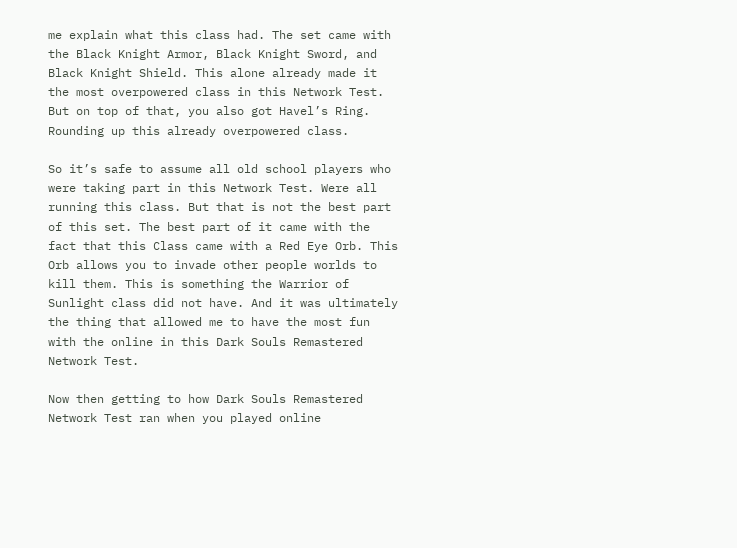me explain what this class had. The set came with the Black Knight Armor, Black Knight Sword, and Black Knight Shield. This alone already made it the most overpowered class in this Network Test. But on top of that, you also got Havel’s Ring. Rounding up this already overpowered class.

So it’s safe to assume all old school players who were taking part in this Network Test. Were all running this class. But that is not the best part of this set. The best part of it came with the fact that this Class came with a Red Eye Orb. This Orb allows you to invade other people worlds to kill them. This is something the Warrior of Sunlight class did not have. And it was ultimately the thing that allowed me to have the most fun with the online in this Dark Souls Remastered Network Test.

Now then getting to how Dark Souls Remastered Network Test ran when you played online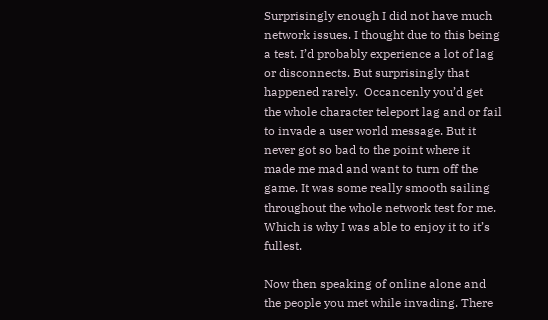Surprisingly enough I did not have much network issues. I thought due to this being a test. I’d probably experience a lot of lag or disconnects. But surprisingly that happened rarely.  Occancenly you’d get the whole character teleport lag and or fail to invade a user world message. But it never got so bad to the point where it made me mad and want to turn off the game. It was some really smooth sailing throughout the whole network test for me. Which is why I was able to enjoy it to it’s fullest.

Now then speaking of online alone and the people you met while invading. There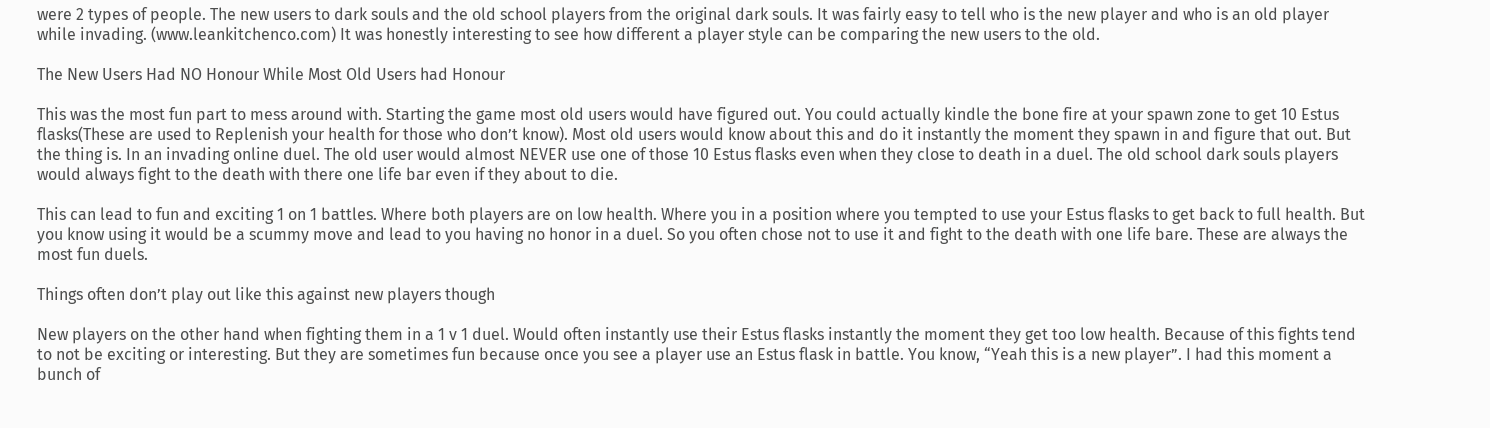were 2 types of people. The new users to dark souls and the old school players from the original dark souls. It was fairly easy to tell who is the new player and who is an old player while invading. (www.leankitchenco.com) It was honestly interesting to see how different a player style can be comparing the new users to the old.

The New Users Had NO Honour While Most Old Users had Honour

This was the most fun part to mess around with. Starting the game most old users would have figured out. You could actually kindle the bone fire at your spawn zone to get 10 Estus flasks(These are used to Replenish your health for those who don’t know). Most old users would know about this and do it instantly the moment they spawn in and figure that out. But the thing is. In an invading online duel. The old user would almost NEVER use one of those 10 Estus flasks even when they close to death in a duel. The old school dark souls players would always fight to the death with there one life bar even if they about to die.

This can lead to fun and exciting 1 on 1 battles. Where both players are on low health. Where you in a position where you tempted to use your Estus flasks to get back to full health. But you know using it would be a scummy move and lead to you having no honor in a duel. So you often chose not to use it and fight to the death with one life bare. These are always the most fun duels.

Things often don’t play out like this against new players though

New players on the other hand when fighting them in a 1 v 1 duel. Would often instantly use their Estus flasks instantly the moment they get too low health. Because of this fights tend to not be exciting or interesting. But they are sometimes fun because once you see a player use an Estus flask in battle. You know, “Yeah this is a new player”. I had this moment a bunch of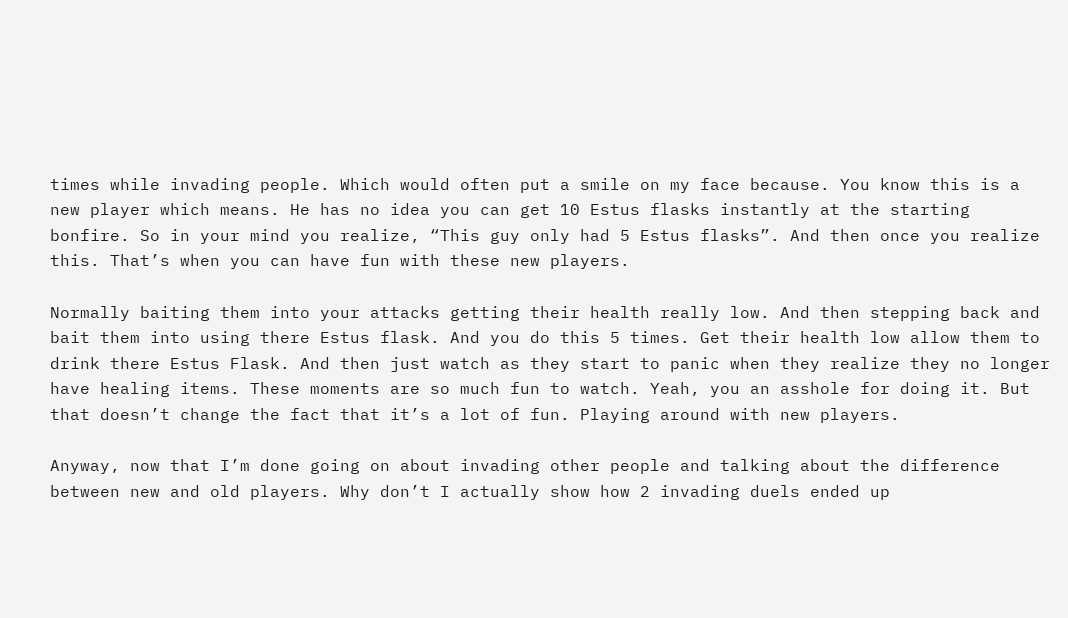times while invading people. Which would often put a smile on my face because. You know this is a new player which means. He has no idea you can get 10 Estus flasks instantly at the starting bonfire. So in your mind you realize, “This guy only had 5 Estus flasks”. And then once you realize this. That’s when you can have fun with these new players.

Normally baiting them into your attacks getting their health really low. And then stepping back and bait them into using there Estus flask. And you do this 5 times. Get their health low allow them to drink there Estus Flask. And then just watch as they start to panic when they realize they no longer have healing items. These moments are so much fun to watch. Yeah, you an asshole for doing it. But that doesn’t change the fact that it’s a lot of fun. Playing around with new players.

Anyway, now that I’m done going on about invading other people and talking about the difference between new and old players. Why don’t I actually show how 2 invading duels ended up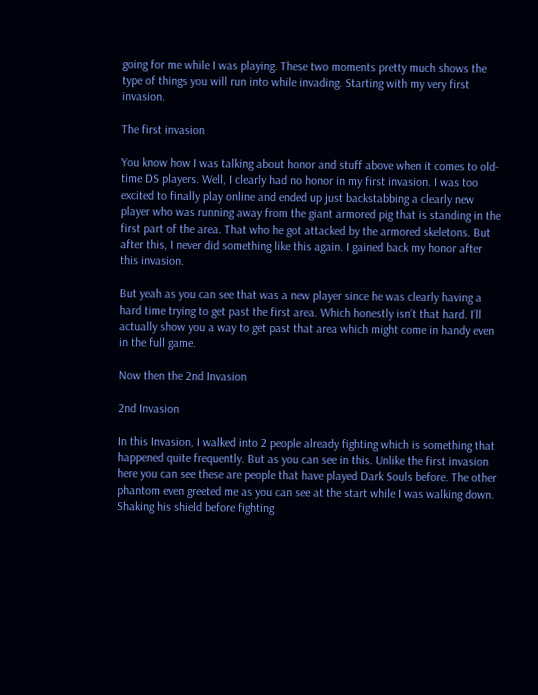going for me while I was playing. These two moments pretty much shows the type of things you will run into while invading. Starting with my very first invasion.

The first invasion

You know how I was talking about honor and stuff above when it comes to old-time DS players. Well, I clearly had no honor in my first invasion. I was too excited to finally play online and ended up just backstabbing a clearly new player who was running away from the giant armored pig that is standing in the first part of the area. That who he got attacked by the armored skeletons. But after this, I never did something like this again. I gained back my honor after this invasion.

But yeah as you can see that was a new player since he was clearly having a hard time trying to get past the first area. Which honestly isn’t that hard. I’ll actually show you a way to get past that area which might come in handy even in the full game.

Now then the 2nd Invasion

2nd Invasion

In this Invasion, I walked into 2 people already fighting which is something that happened quite frequently. But as you can see in this. Unlike the first invasion here you can see these are people that have played Dark Souls before. The other phantom even greeted me as you can see at the start while I was walking down. Shaking his shield before fighting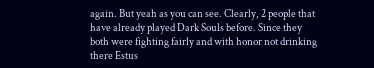again. But yeah as you can see. Clearly, 2 people that have already played Dark Souls before. Since they both were fighting fairly and with honor not drinking there Estus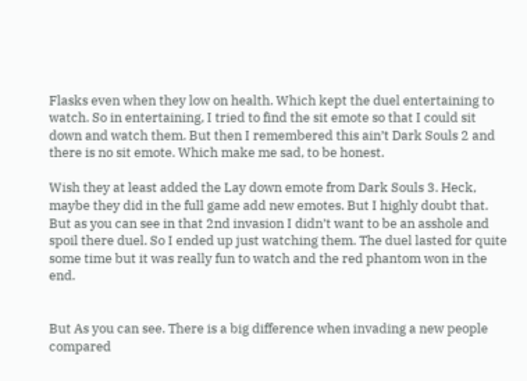Flasks even when they low on health. Which kept the duel entertaining to watch. So in entertaining, I tried to find the sit emote so that I could sit down and watch them. But then I remembered this ain’t Dark Souls 2 and there is no sit emote. Which make me sad, to be honest.

Wish they at least added the Lay down emote from Dark Souls 3. Heck, maybe they did in the full game add new emotes. But I highly doubt that. But as you can see in that 2nd invasion I didn’t want to be an asshole and spoil there duel. So I ended up just watching them. The duel lasted for quite some time but it was really fun to watch and the red phantom won in the end.


But As you can see. There is a big difference when invading a new people compared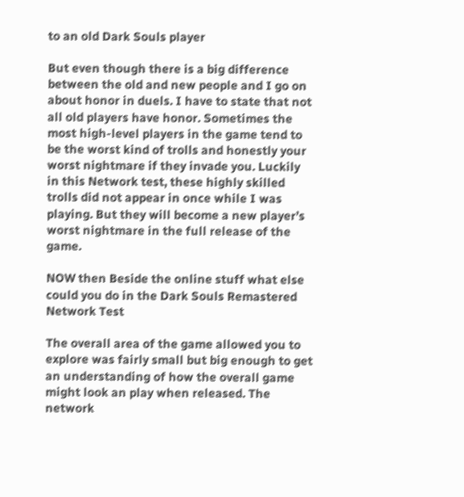to an old Dark Souls player

But even though there is a big difference between the old and new people and I go on about honor in duels. I have to state that not all old players have honor. Sometimes the most high-level players in the game tend to be the worst kind of trolls and honestly your worst nightmare if they invade you. Luckily in this Network test, these highly skilled trolls did not appear in once while I was playing. But they will become a new player’s worst nightmare in the full release of the game.

NOW then Beside the online stuff what else could you do in the Dark Souls Remastered Network Test

The overall area of the game allowed you to explore was fairly small but big enough to get an understanding of how the overall game might look an play when released. The network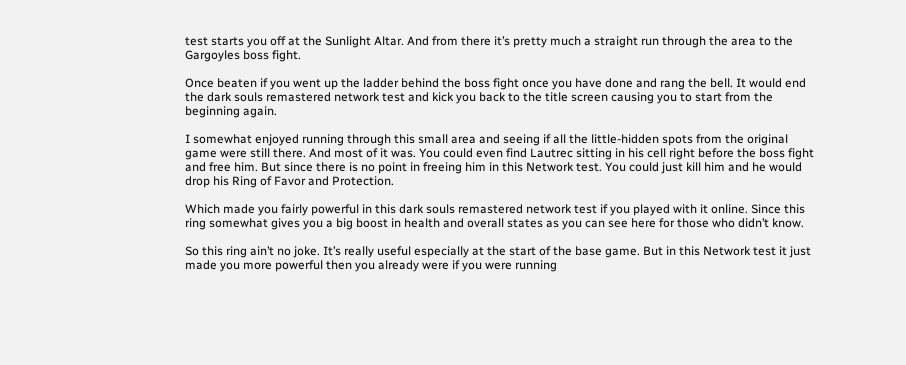test starts you off at the Sunlight Altar. And from there it’s pretty much a straight run through the area to the Gargoyles boss fight.

Once beaten if you went up the ladder behind the boss fight once you have done and rang the bell. It would end the dark souls remastered network test and kick you back to the title screen causing you to start from the beginning again.

I somewhat enjoyed running through this small area and seeing if all the little-hidden spots from the original game were still there. And most of it was. You could even find Lautrec sitting in his cell right before the boss fight and free him. But since there is no point in freeing him in this Network test. You could just kill him and he would drop his Ring of Favor and Protection.

Which made you fairly powerful in this dark souls remastered network test if you played with it online. Since this ring somewhat gives you a big boost in health and overall states as you can see here for those who didn’t know.

So this ring ain’t no joke. It’s really useful especially at the start of the base game. But in this Network test it just made you more powerful then you already were if you were running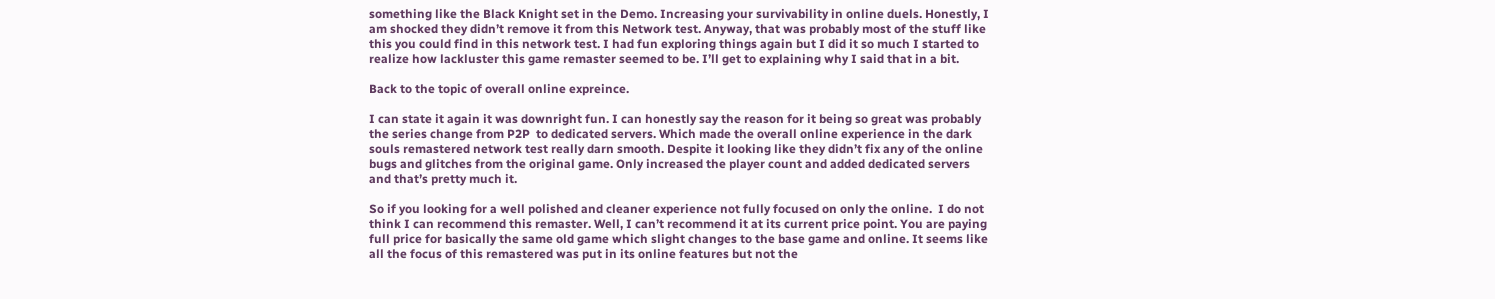something like the Black Knight set in the Demo. Increasing your survivability in online duels. Honestly, I am shocked they didn’t remove it from this Network test. Anyway, that was probably most of the stuff like this you could find in this network test. I had fun exploring things again but I did it so much I started to realize how lackluster this game remaster seemed to be. I’ll get to explaining why I said that in a bit.

Back to the topic of overall online expreince.

I can state it again it was downright fun. I can honestly say the reason for it being so great was probably the series change from P2P  to dedicated servers. Which made the overall online experience in the dark souls remastered network test really darn smooth. Despite it looking like they didn’t fix any of the online bugs and glitches from the original game. Only increased the player count and added dedicated servers and that’s pretty much it.

So if you looking for a well polished and cleaner experience not fully focused on only the online.  I do not think I can recommend this remaster. Well, I can’t recommend it at its current price point. You are paying full price for basically the same old game which slight changes to the base game and online. It seems like all the focus of this remastered was put in its online features but not the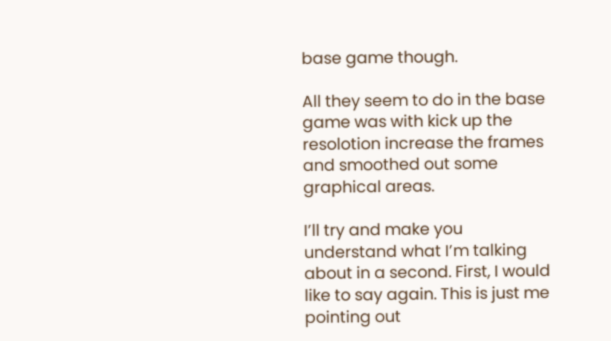base game though.

All they seem to do in the base game was with kick up the resolotion increase the frames and smoothed out some graphical areas.

I’ll try and make you understand what I’m talking about in a second. First, I would like to say again. This is just me pointing out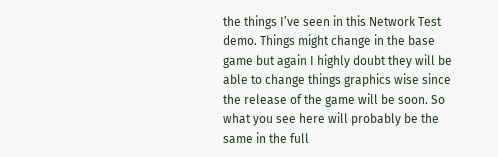the things I’ve seen in this Network Test demo. Things might change in the base game but again I highly doubt they will be able to change things graphics wise since the release of the game will be soon. So what you see here will probably be the same in the full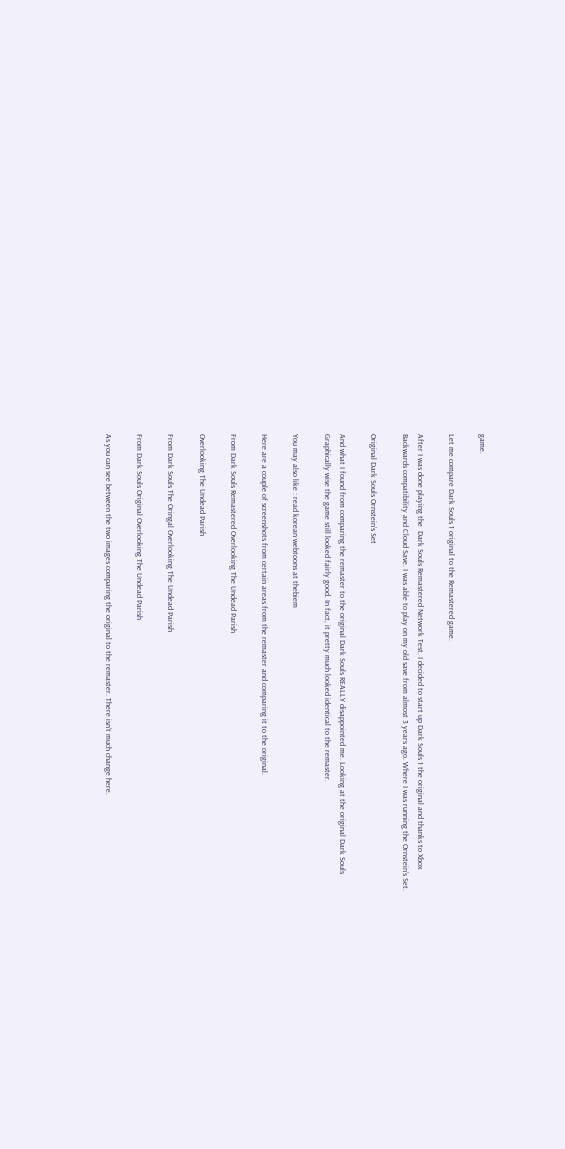game.

Let me compare Dark Souls 1 original to the Remastered game.

After I was done playing the  Dark Souls Remastered Network Test. I decided to start up Dark Souls 1 the original and thanks to Xbox Backwards compatibility and Cloud Save. I was able to play on my old save from almost 3 years ago. Where I was running the Ornstein’s Set.

Original Dark Souls Ornstein’s Set

And what I found from comparing the remaster to the original Dark Souls REALLY disappointed me. Looking at the original Dark Souls Graphically wise the game still looked fairly good. In fact, it pretty much looked identical to the remaster.

You may also like : read korean webtoons at thebiem

Here are a couple of screenshots from certain areas from the remaster and comparing it to the original.

From Dark Souls Remastered Overlooking The Undead Parish

Overlooking The Undead Parish

From Dark Souls The Oringal Overlooking The Undead Parish

From Dark Souls Original Overlooking The Undead Parish

As you can see between the two images comparing the original to the remaster. There isn’t much change here.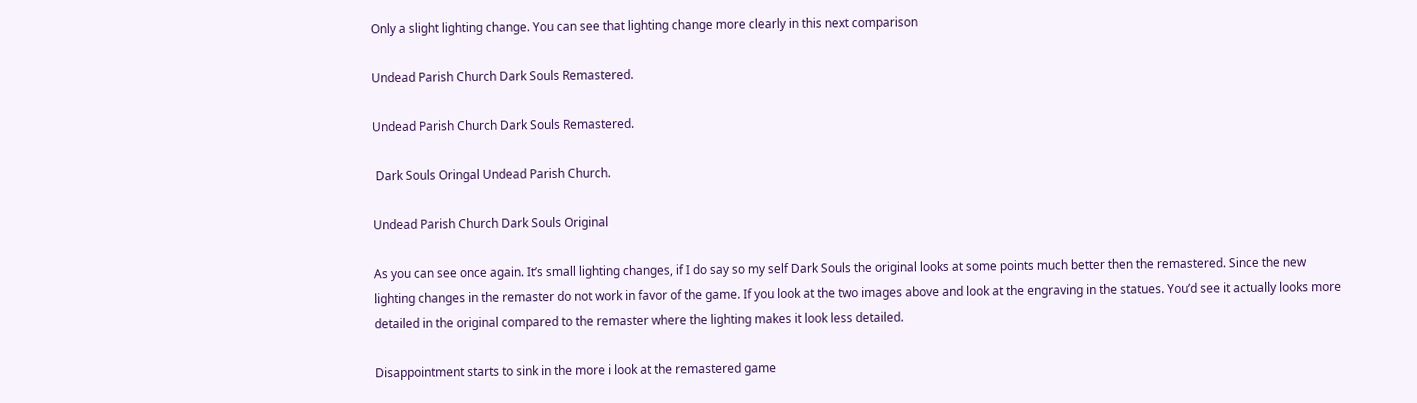Only a slight lighting change. You can see that lighting change more clearly in this next comparison

Undead Parish Church Dark Souls Remastered.

Undead Parish Church Dark Souls Remastered.

 Dark Souls Oringal Undead Parish Church.

Undead Parish Church Dark Souls Original

As you can see once again. It’s small lighting changes, if I do say so my self Dark Souls the original looks at some points much better then the remastered. Since the new lighting changes in the remaster do not work in favor of the game. If you look at the two images above and look at the engraving in the statues. You’d see it actually looks more detailed in the original compared to the remaster where the lighting makes it look less detailed.

Disappointment starts to sink in the more i look at the remastered game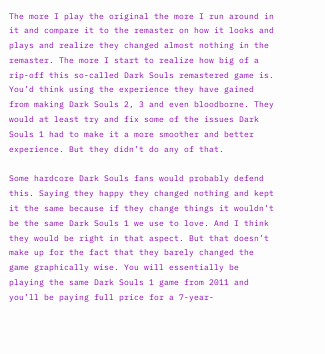The more I play the original the more I run around in it and compare it to the remaster on how it looks and plays and realize they changed almost nothing in the remaster. The more I start to realize how big of a rip-off this so-called Dark Souls remastered game is. You’d think using the experience they have gained from making Dark Souls 2, 3 and even bloodborne. They would at least try and fix some of the issues Dark Souls 1 had to make it a more smoother and better experience. But they didn’t do any of that.

Some hardcore Dark Souls fans would probably defend this. Saying they happy they changed nothing and kept it the same because if they change things it wouldn’t be the same Dark Souls 1 we use to love. And I think they would be right in that aspect. But that doesn’t make up for the fact that they barely changed the game graphically wise. You will essentially be playing the same Dark Souls 1 game from 2011 and you’ll be paying full price for a 7-year-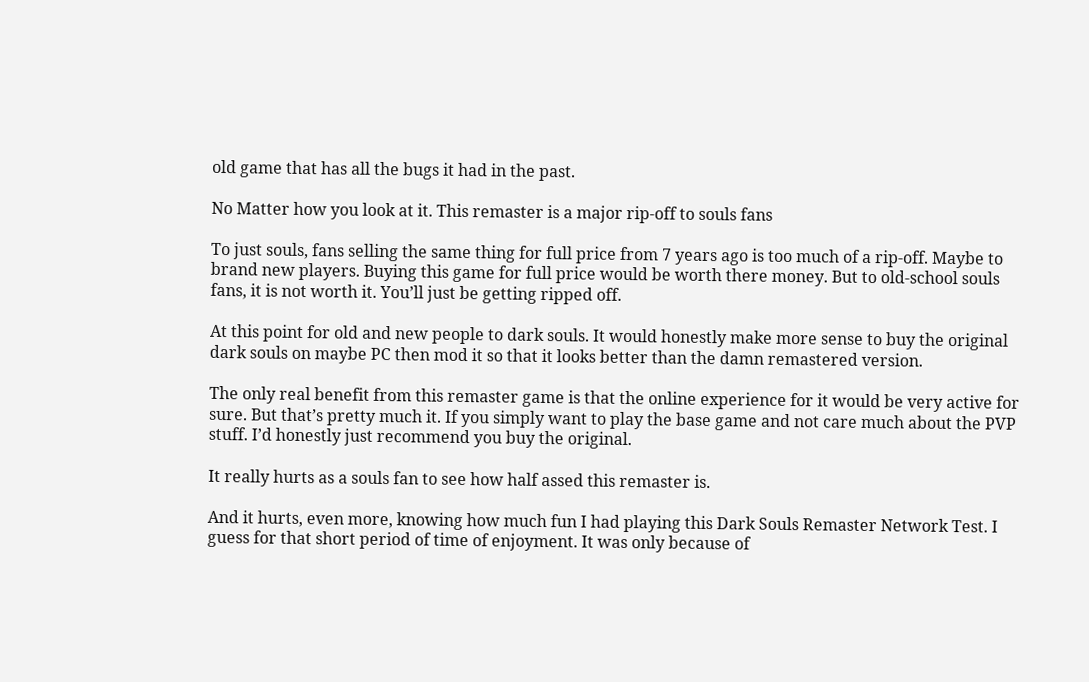old game that has all the bugs it had in the past.

No Matter how you look at it. This remaster is a major rip-off to souls fans

To just souls, fans selling the same thing for full price from 7 years ago is too much of a rip-off. Maybe to brand new players. Buying this game for full price would be worth there money. But to old-school souls fans, it is not worth it. You’ll just be getting ripped off.

At this point for old and new people to dark souls. It would honestly make more sense to buy the original dark souls on maybe PC then mod it so that it looks better than the damn remastered version.

The only real benefit from this remaster game is that the online experience for it would be very active for sure. But that’s pretty much it. If you simply want to play the base game and not care much about the PVP stuff. I’d honestly just recommend you buy the original.

It really hurts as a souls fan to see how half assed this remaster is.

And it hurts, even more, knowing how much fun I had playing this Dark Souls Remaster Network Test. I guess for that short period of time of enjoyment. It was only because of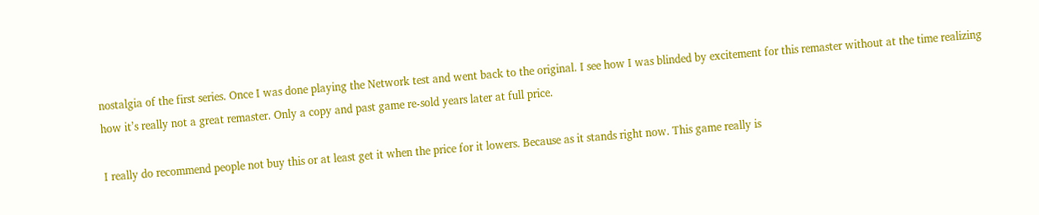nostalgia of the first series. Once I was done playing the Network test and went back to the original. I see how I was blinded by excitement for this remaster without at the time realizing how it’s really not a great remaster. Only a copy and past game re-sold years later at full price.

I really do recommend people not buy this or at least get it when the price for it lowers. Because as it stands right now. This game really is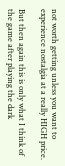not worth getting unless you want to experience nostalgia at a really HIGH price.

But then again this is only what I think of the game after playing the dark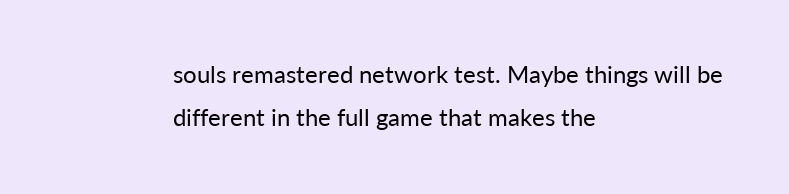souls remastered network test. Maybe things will be different in the full game that makes the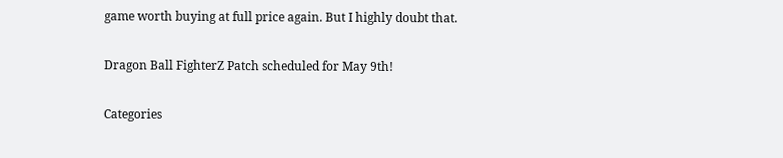game worth buying at full price again. But I highly doubt that.

Dragon Ball FighterZ Patch scheduled for May 9th!

Categories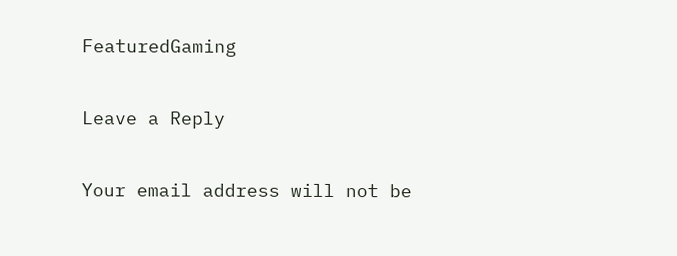FeaturedGaming

Leave a Reply

Your email address will not be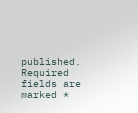published. Required fields are marked *